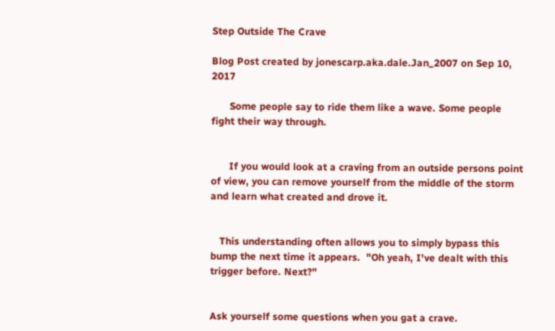Step Outside The Crave

Blog Post created by jonescarp.aka.dale.Jan_2007 on Sep 10, 2017

      Some people say to ride them like a wave. Some people fight their way through.


      If you would look at a craving from an outside persons point of view, you can remove yourself from the middle of the storm and learn what created and drove it.


   This understanding often allows you to simply bypass this bump the next time it appears.  "Oh yeah, I've dealt with this trigger before. Next?"


Ask yourself some questions when you gat a crave.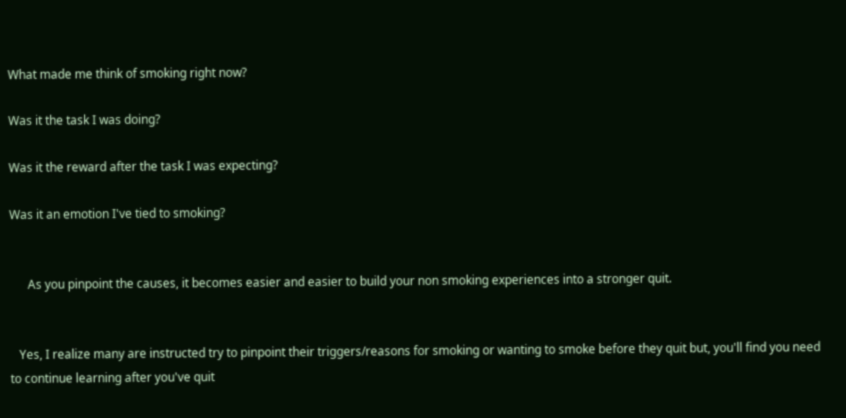What made me think of smoking right now?

Was it the task I was doing?

Was it the reward after the task I was expecting?

Was it an emotion I've tied to smoking?


      As you pinpoint the causes, it becomes easier and easier to build your non smoking experiences into a stronger quit.


   Yes, I realize many are instructed try to pinpoint their triggers/reasons for smoking or wanting to smoke before they quit but, you'll find you need to continue learning after you've quit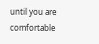until you are comfortable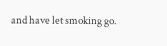and have let smoking go.